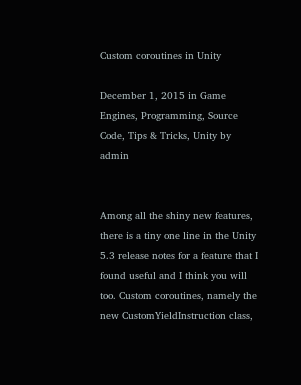Custom coroutines in Unity

December 1, 2015 in Game Engines, Programming, Source Code, Tips & Tricks, Unity by admin


Among all the shiny new features, there is a tiny one line in the Unity 5.3 release notes for a feature that I found useful and I think you will too. Custom coroutines, namely the new CustomYieldInstruction class,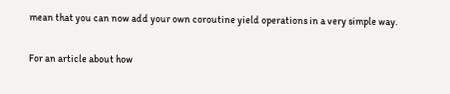mean that you can now add your own coroutine yield operations in a very simple way.

For an article about how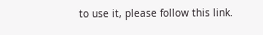to use it, please follow this link.